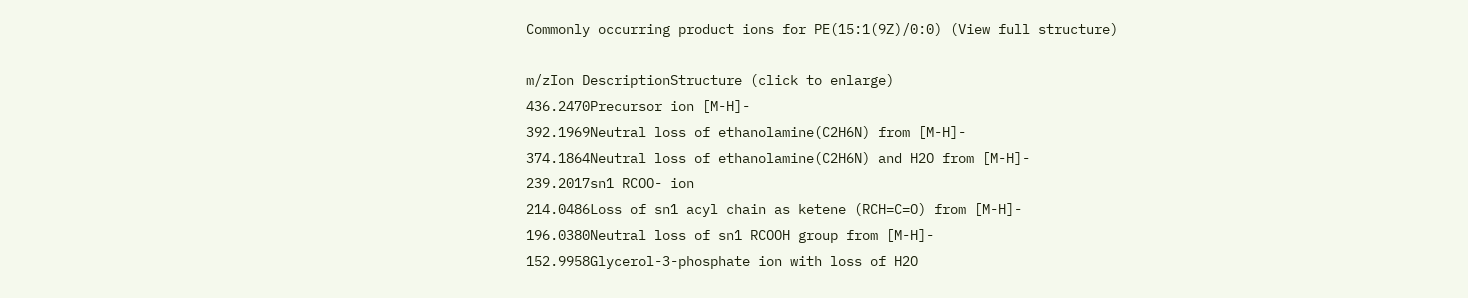Commonly occurring product ions for PE(15:1(9Z)/0:0) (View full structure)

m/zIon DescriptionStructure (click to enlarge)
436.2470Precursor ion [M-H]-
392.1969Neutral loss of ethanolamine(C2H6N) from [M-H]-
374.1864Neutral loss of ethanolamine(C2H6N) and H2O from [M-H]-
239.2017sn1 RCOO- ion
214.0486Loss of sn1 acyl chain as ketene (RCH=C=O) from [M-H]-
196.0380Neutral loss of sn1 RCOOH group from [M-H]-
152.9958Glycerol-3-phosphate ion with loss of H2O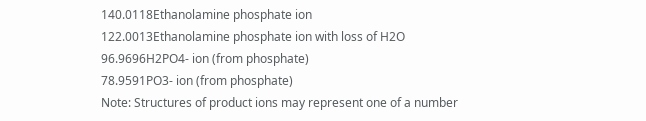140.0118Ethanolamine phosphate ion
122.0013Ethanolamine phosphate ion with loss of H2O
96.9696H2PO4- ion (from phosphate)
78.9591PO3- ion (from phosphate)
Note: Structures of product ions may represent one of a number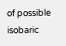of possible isobaric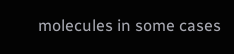molecules in some cases